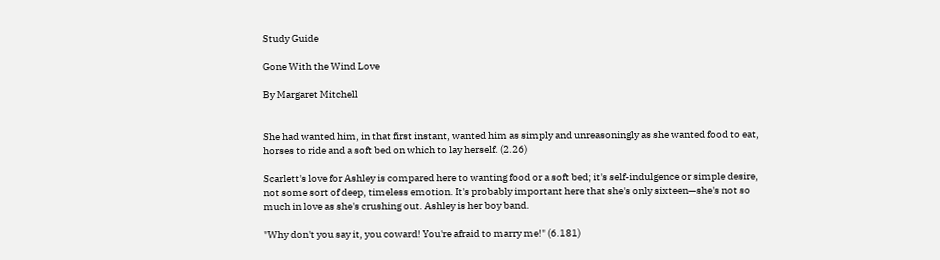Study Guide

Gone With the Wind Love

By Margaret Mitchell


She had wanted him, in that first instant, wanted him as simply and unreasoningly as she wanted food to eat, horses to ride and a soft bed on which to lay herself. (2.26)

Scarlett's love for Ashley is compared here to wanting food or a soft bed; it's self-indulgence or simple desire, not some sort of deep, timeless emotion. It's probably important here that she's only sixteen—she's not so much in love as she's crushing out. Ashley is her boy band.

"Why don't you say it, you coward! You're afraid to marry me!" (6.181)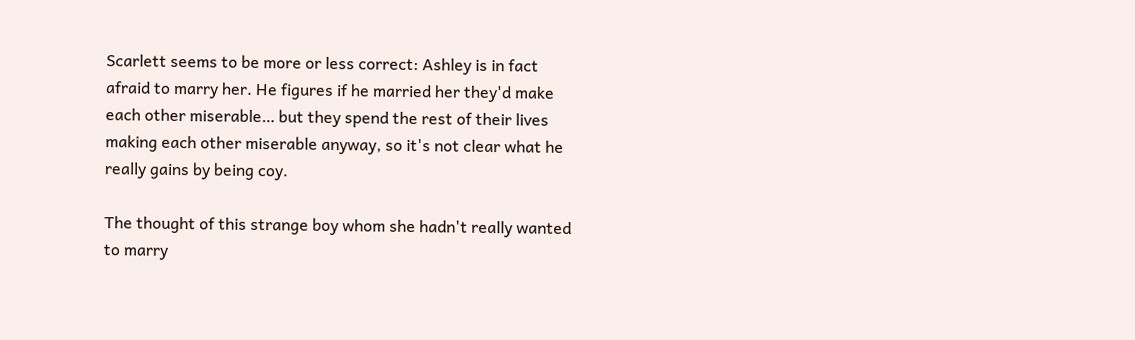Scarlett seems to be more or less correct: Ashley is in fact afraid to marry her. He figures if he married her they'd make each other miserable… but they spend the rest of their lives making each other miserable anyway, so it's not clear what he really gains by being coy.

The thought of this strange boy whom she hadn't really wanted to marry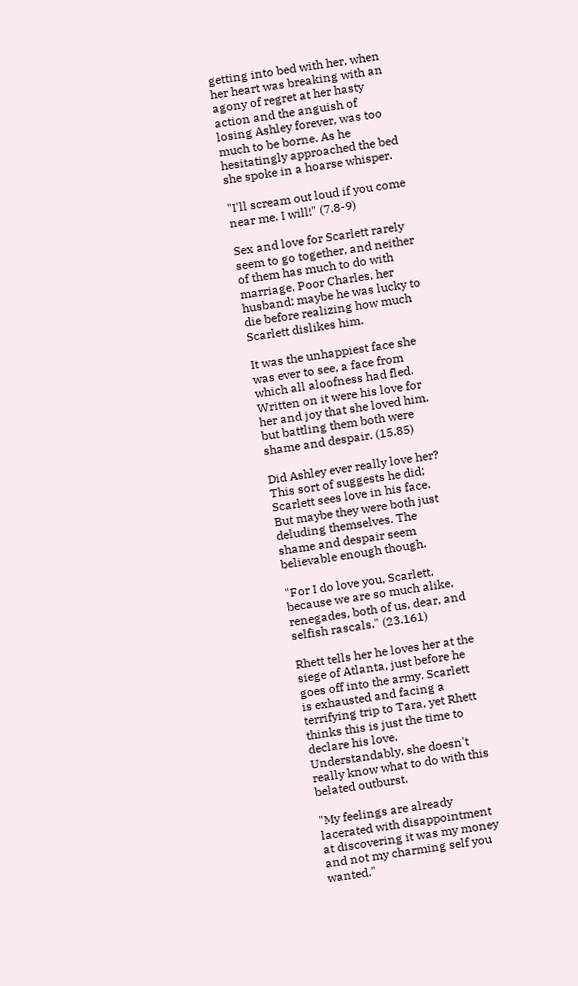getting into bed with her, when her heart was breaking with an agony of regret at her hasty action and the anguish of losing Ashley forever, was too much to be borne. As he hesitatingly approached the bed she spoke in a hoarse whisper.

"I'll scream out loud if you come near me. I will!" (7.8-9)

Sex and love for Scarlett rarely seem to go together, and neither of them has much to do with marriage. Poor Charles, her husband; maybe he was lucky to die before realizing how much Scarlett dislikes him.

It was the unhappiest face she was ever to see, a face from which all aloofness had fled. Written on it were his love for her and joy that she loved him, but battling them both were shame and despair. (15.85)

Did Ashley ever really love her? This sort of suggests he did; Scarlett sees love in his face. But maybe they were both just deluding themselves. The shame and despair seem believable enough though.

"For I do love you, Scarlett, because we are so much alike, renegades, both of us, dear, and selfish rascals." (23.161)

Rhett tells her he loves her at the siege of Atlanta, just before he goes off into the army. Scarlett is exhausted and facing a terrifying trip to Tara, yet Rhett thinks this is just the time to declare his love. Understandably, she doesn't really know what to do with this belated outburst.

"My feelings are already lacerated with disappointment at discovering it was my money and not my charming self you wanted."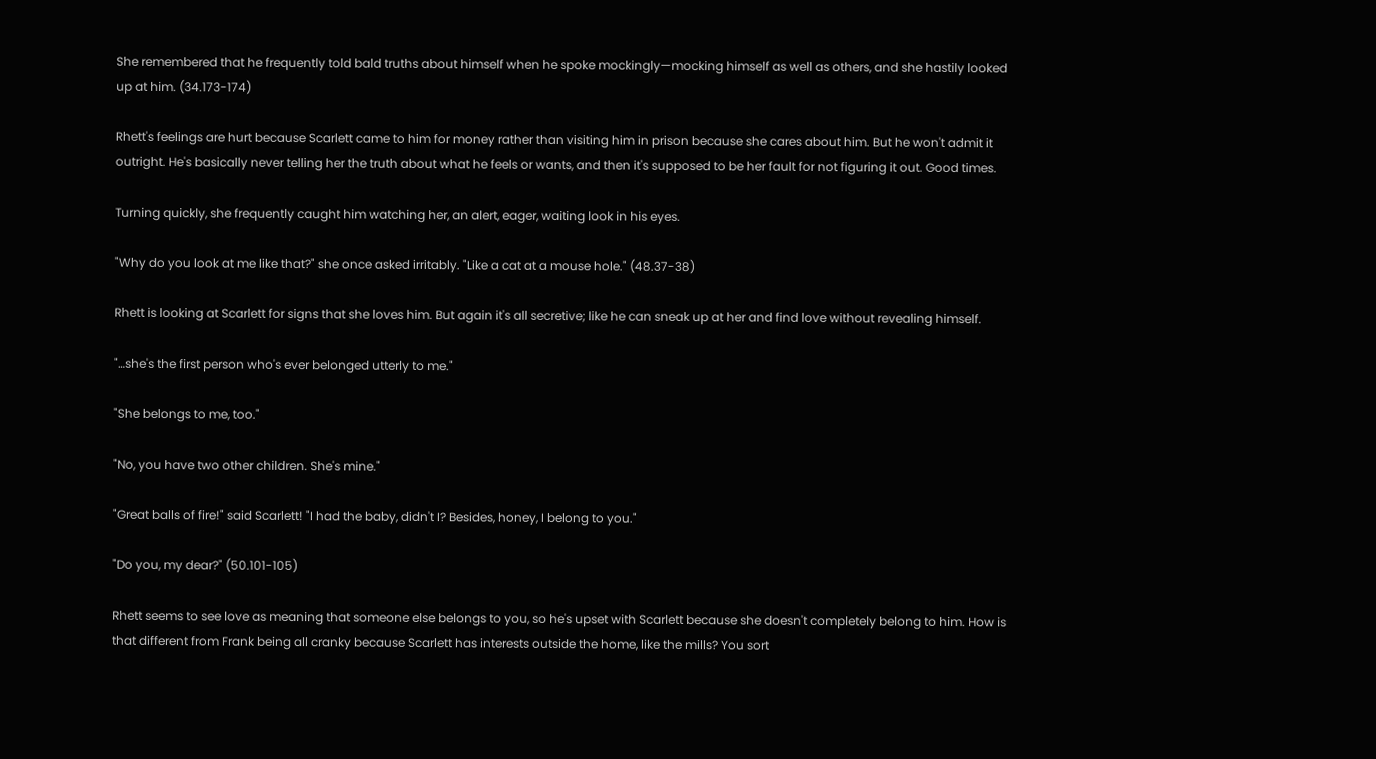She remembered that he frequently told bald truths about himself when he spoke mockingly—mocking himself as well as others, and she hastily looked up at him. (34.173-174)

Rhett's feelings are hurt because Scarlett came to him for money rather than visiting him in prison because she cares about him. But he won't admit it outright. He's basically never telling her the truth about what he feels or wants, and then it's supposed to be her fault for not figuring it out. Good times.

Turning quickly, she frequently caught him watching her, an alert, eager, waiting look in his eyes.

"Why do you look at me like that?" she once asked irritably. "Like a cat at a mouse hole." (48.37-38)

Rhett is looking at Scarlett for signs that she loves him. But again it's all secretive; like he can sneak up at her and find love without revealing himself.

"…she's the first person who's ever belonged utterly to me."

"She belongs to me, too."

"No, you have two other children. She's mine."

"Great balls of fire!" said Scarlett! "I had the baby, didn't I? Besides, honey, I belong to you."

"Do you, my dear?" (50.101-105)

Rhett seems to see love as meaning that someone else belongs to you, so he's upset with Scarlett because she doesn't completely belong to him. How is that different from Frank being all cranky because Scarlett has interests outside the home, like the mills? You sort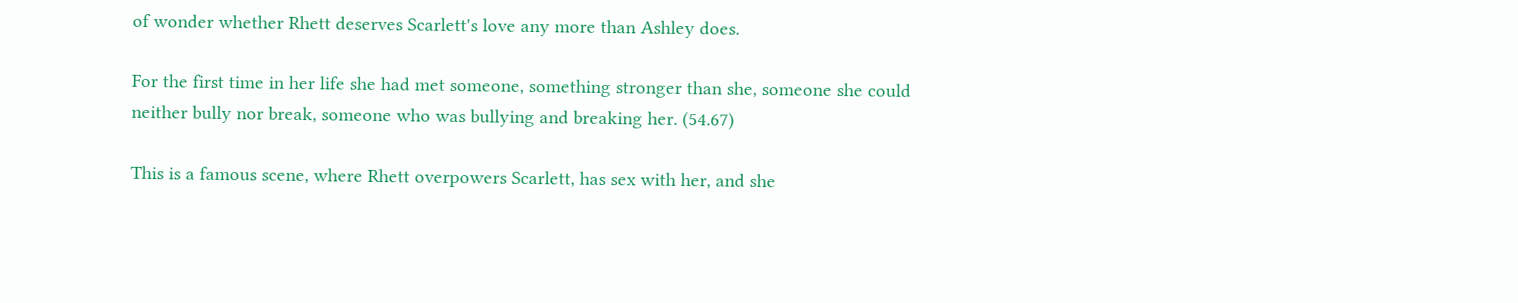of wonder whether Rhett deserves Scarlett's love any more than Ashley does.

For the first time in her life she had met someone, something stronger than she, someone she could neither bully nor break, someone who was bullying and breaking her. (54.67)

This is a famous scene, where Rhett overpowers Scarlett, has sex with her, and she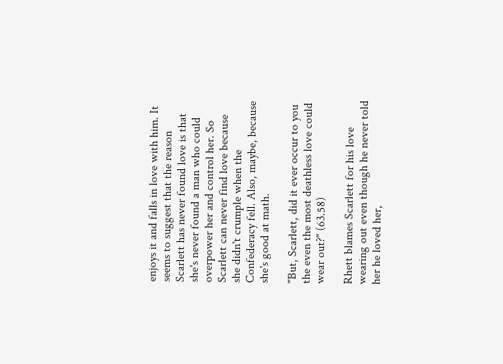enjoys it and falls in love with him. It seems to suggest that the reason Scarlett has never found love is that she's never found a man who could overpower her and control her. So Scarlett can never find love because she didn't crumple when the Confederacy fell. Also, maybe, because she's good at math.

"But, Scarlett, did it ever occur to you the even the most deathless love could wear out?" (63.58)

Rhett blames Scarlett for his love wearing out even though he never told her he loved her,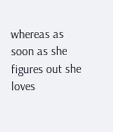whereas as soon as she figures out she loves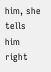him, she tells him right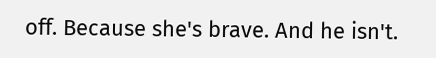off. Because she's brave. And he isn't.